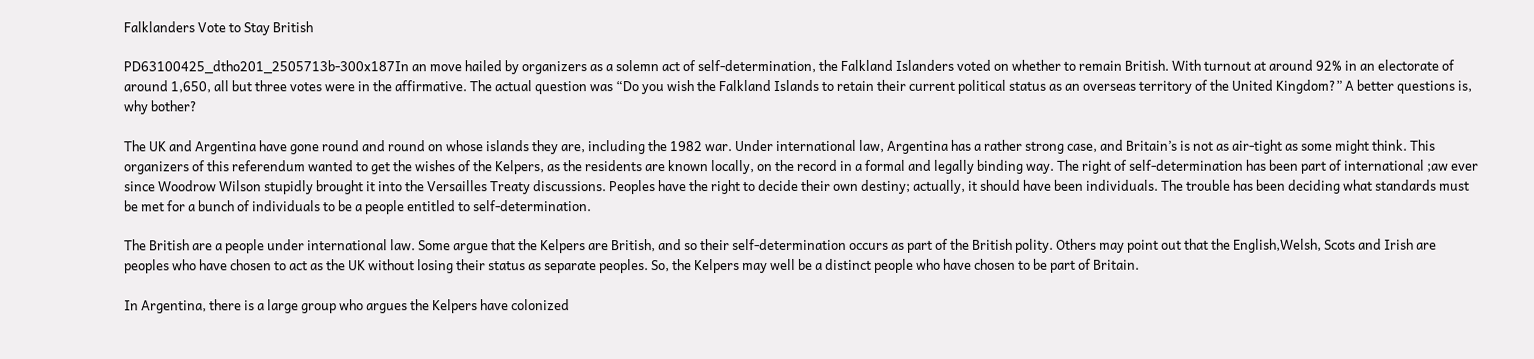Falklanders Vote to Stay British

PD63100425_dtho201_2505713b-300x187In an move hailed by organizers as a solemn act of self-determination, the Falkland Islanders voted on whether to remain British. With turnout at around 92% in an electorate of around 1,650, all but three votes were in the affirmative. The actual question was “Do you wish the Falkland Islands to retain their current political status as an overseas territory of the United Kingdom?” A better questions is, why bother?

The UK and Argentina have gone round and round on whose islands they are, including the 1982 war. Under international law, Argentina has a rather strong case, and Britain’s is not as air-tight as some might think. This organizers of this referendum wanted to get the wishes of the Kelpers, as the residents are known locally, on the record in a formal and legally binding way. The right of self-determination has been part of international ;aw ever since Woodrow Wilson stupidly brought it into the Versailles Treaty discussions. Peoples have the right to decide their own destiny; actually, it should have been individuals. The trouble has been deciding what standards must be met for a bunch of individuals to be a people entitled to self-determination.

The British are a people under international law. Some argue that the Kelpers are British, and so their self-determination occurs as part of the British polity. Others may point out that the English,Welsh, Scots and Irish are peoples who have chosen to act as the UK without losing their status as separate peoples. So, the Kelpers may well be a distinct people who have chosen to be part of Britain.

In Argentina, there is a large group who argues the Kelpers have colonized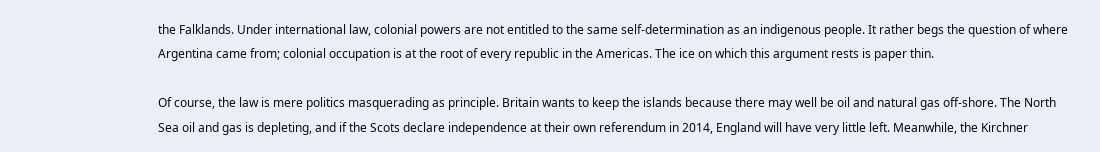the Falklands. Under international law, colonial powers are not entitled to the same self-determination as an indigenous people. It rather begs the question of where Argentina came from; colonial occupation is at the root of every republic in the Americas. The ice on which this argument rests is paper thin.

Of course, the law is mere politics masquerading as principle. Britain wants to keep the islands because there may well be oil and natural gas off-shore. The North Sea oil and gas is depleting, and if the Scots declare independence at their own referendum in 2014, England will have very little left. Meanwhile, the Kirchner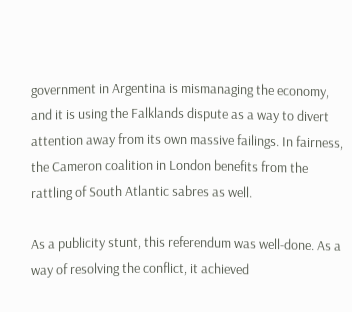government in Argentina is mismanaging the economy, and it is using the Falklands dispute as a way to divert attention away from its own massive failings. In fairness, the Cameron coalition in London benefits from the rattling of South Atlantic sabres as well.

As a publicity stunt, this referendum was well-done. As a way of resolving the conflict, it achieved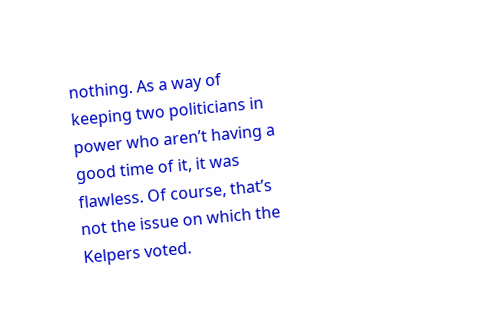nothing. As a way of keeping two politicians in power who aren’t having a good time of it, it was flawless. Of course, that’s not the issue on which the Kelpers voted.